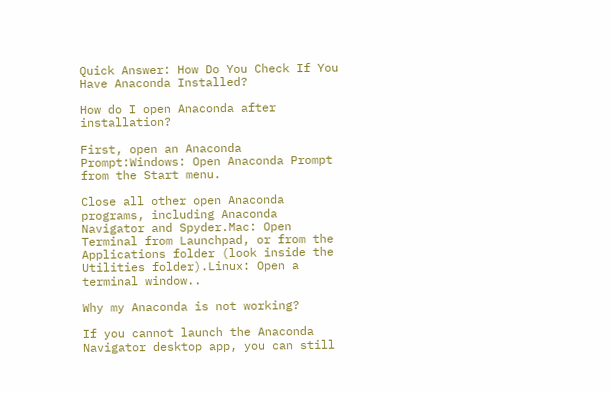Quick Answer: How Do You Check If You Have Anaconda Installed?

How do I open Anaconda after installation?

First, open an Anaconda Prompt:Windows: Open Anaconda Prompt from the Start menu.

Close all other open Anaconda programs, including Anaconda Navigator and Spyder.Mac: Open Terminal from Launchpad, or from the Applications folder (look inside the Utilities folder).Linux: Open a terminal window..

Why my Anaconda is not working?

If you cannot launch the Anaconda Navigator desktop app, you can still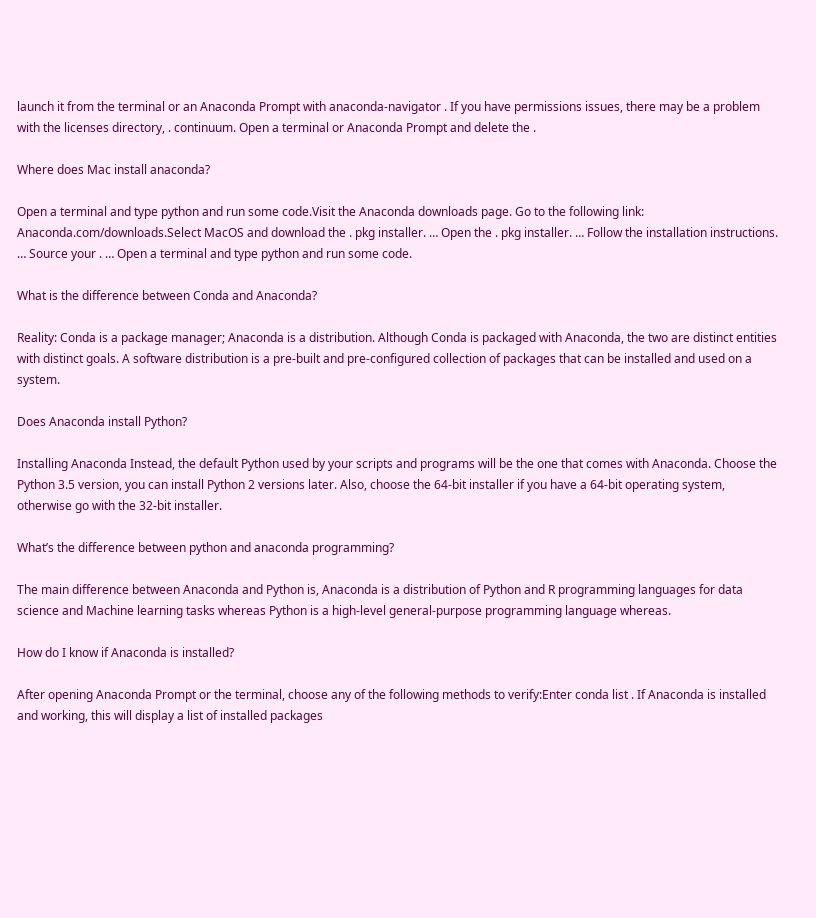launch it from the terminal or an Anaconda Prompt with anaconda-navigator . If you have permissions issues, there may be a problem with the licenses directory, . continuum. Open a terminal or Anaconda Prompt and delete the .

Where does Mac install anaconda?

Open a terminal and type python and run some code.Visit the Anaconda downloads page. Go to the following link: Anaconda.com/downloads.Select MacOS and download the . pkg installer. … Open the . pkg installer. … Follow the installation instructions. … Source your . … Open a terminal and type python and run some code.

What is the difference between Conda and Anaconda?

Reality: Conda is a package manager; Anaconda is a distribution. Although Conda is packaged with Anaconda, the two are distinct entities with distinct goals. A software distribution is a pre-built and pre-configured collection of packages that can be installed and used on a system.

Does Anaconda install Python?

Installing Anaconda Instead, the default Python used by your scripts and programs will be the one that comes with Anaconda. Choose the Python 3.5 version, you can install Python 2 versions later. Also, choose the 64-bit installer if you have a 64-bit operating system, otherwise go with the 32-bit installer.

What’s the difference between python and anaconda programming?

The main difference between Anaconda and Python is, Anaconda is a distribution of Python and R programming languages for data science and Machine learning tasks whereas Python is a high-level general-purpose programming language whereas.

How do I know if Anaconda is installed?

After opening Anaconda Prompt or the terminal, choose any of the following methods to verify:Enter conda list . If Anaconda is installed and working, this will display a list of installed packages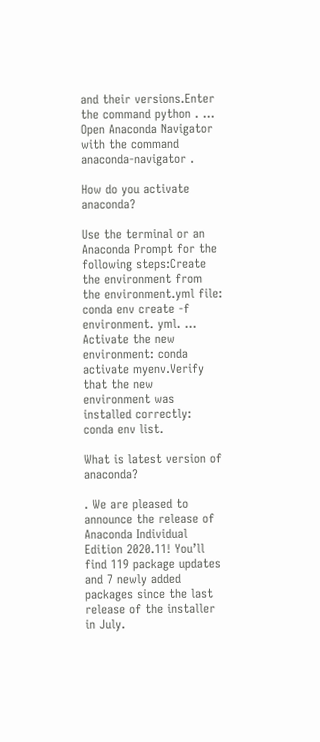and their versions.Enter the command python . … Open Anaconda Navigator with the command anaconda-navigator .

How do you activate anaconda?

Use the terminal or an Anaconda Prompt for the following steps:Create the environment from the environment.yml file: conda env create -f environment. yml. … Activate the new environment: conda activate myenv.Verify that the new environment was installed correctly: conda env list.

What is latest version of anaconda?

. We are pleased to announce the release of Anaconda Individual Edition 2020.11! You’ll find 119 package updates and 7 newly added packages since the last release of the installer in July.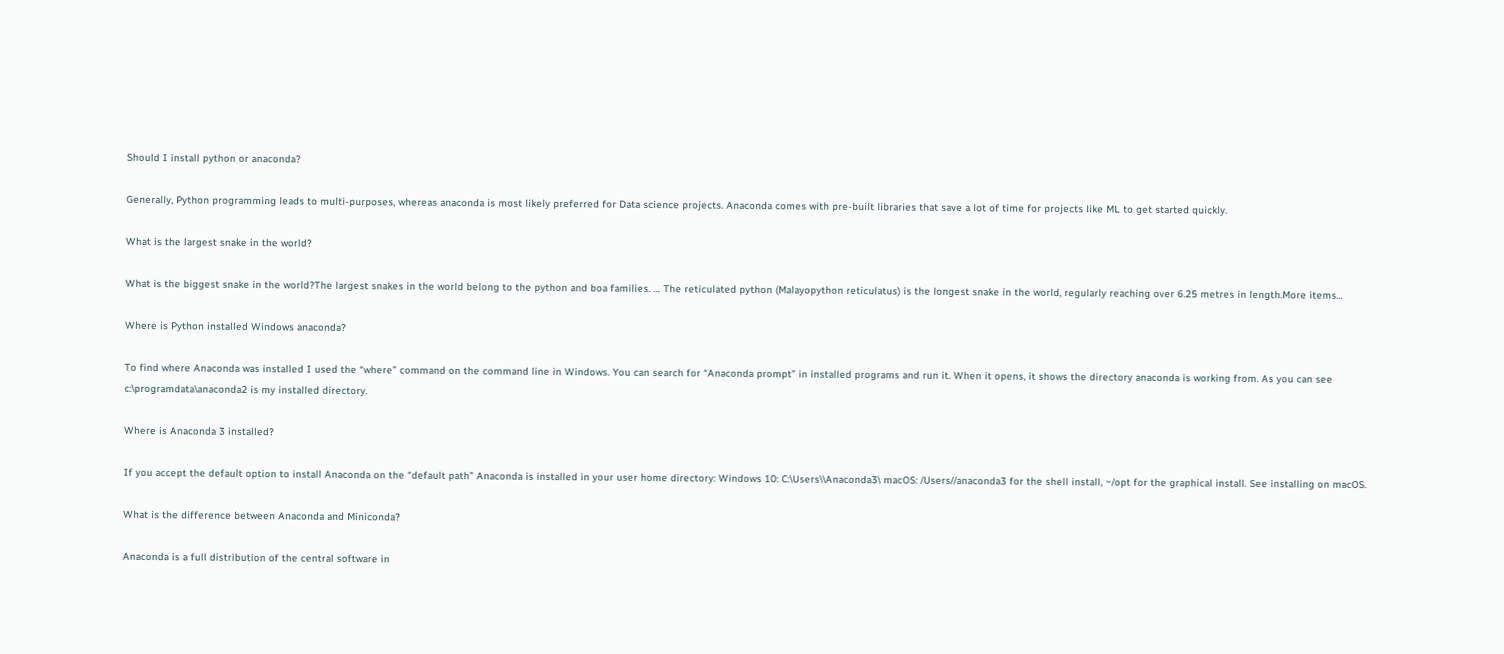Should I install python or anaconda?

Generally, Python programming leads to multi-purposes, whereas anaconda is most likely preferred for Data science projects. Anaconda comes with pre-built libraries that save a lot of time for projects like ML to get started quickly.

What is the largest snake in the world?

What is the biggest snake in the world?The largest snakes in the world belong to the python and boa families. … The reticulated python (Malayopython reticulatus) is the longest snake in the world, regularly reaching over 6.25 metres in length.More items…

Where is Python installed Windows anaconda?

To find where Anaconda was installed I used the “where” command on the command line in Windows. You can search for “Anaconda prompt” in installed programs and run it. When it opens, it shows the directory anaconda is working from. As you can see c:\programdata\anaconda2 is my installed directory.

Where is Anaconda 3 installed?

If you accept the default option to install Anaconda on the “default path” Anaconda is installed in your user home directory: Windows 10: C:\Users\\Anaconda3\ macOS: /Users//anaconda3 for the shell install, ~/opt for the graphical install. See installing on macOS.

What is the difference between Anaconda and Miniconda?

Anaconda is a full distribution of the central software in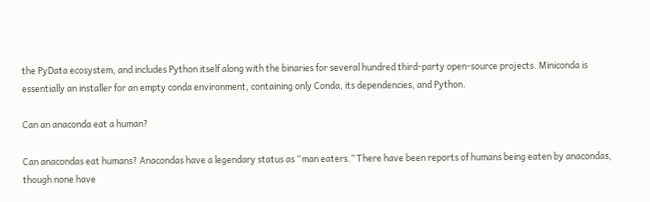the PyData ecosystem, and includes Python itself along with the binaries for several hundred third-party open-source projects. Miniconda is essentially an installer for an empty conda environment, containing only Conda, its dependencies, and Python.

Can an anaconda eat a human?

Can anacondas eat humans? Anacondas have a legendary status as “man eaters.” There have been reports of humans being eaten by anacondas, though none have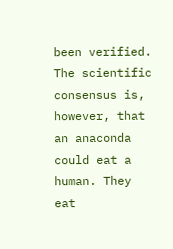been verified. The scientific consensus is, however, that an anaconda could eat a human. They eat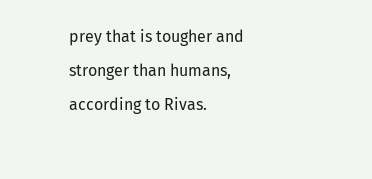prey that is tougher and stronger than humans, according to Rivas.